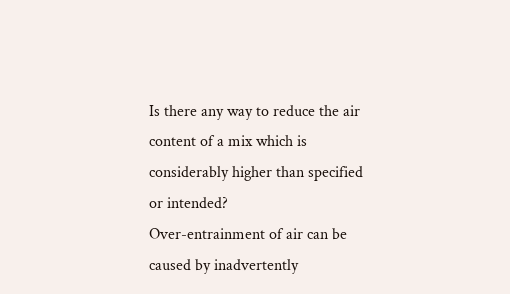Is there any way to reduce the air content of a mix which is considerably higher than specified or intended?
Over-entrainment of air can be caused by inadvertently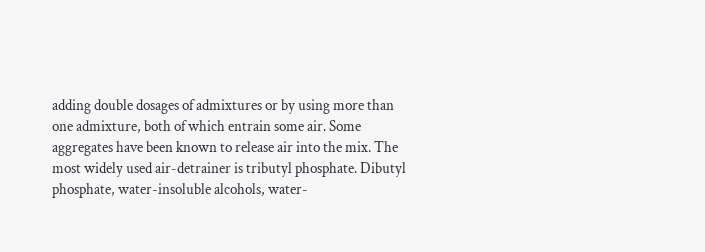adding double dosages of admixtures or by using more than one admixture, both of which entrain some air. Some aggregates have been known to release air into the mix. The most widely used air-detrainer is tributyl phosphate. Dibutyl phosphate, water-insoluble alcohols, water-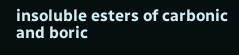insoluble esters of carbonic and boric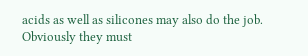acids as well as silicones may also do the job. Obviously they must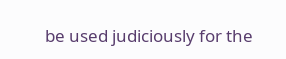be used judiciously for the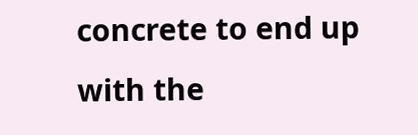concrete to end up with the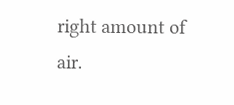right amount of air.